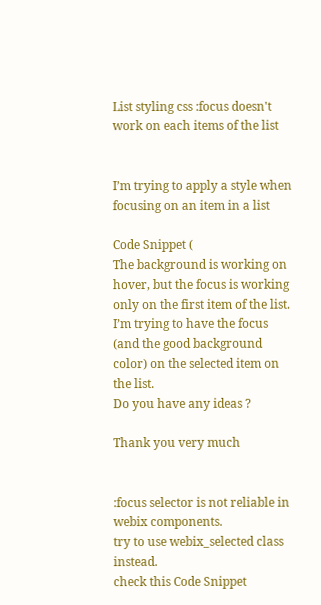List styling css :focus doesn't work on each items of the list


I’m trying to apply a style when focusing on an item in a list

Code Snippet (
The background is working on hover, but the focus is working only on the first item of the list.
I’m trying to have the focus (and the good background color) on the selected item on the list.
Do you have any ideas ?

Thank you very much


:focus selector is not reliable in webix components.
try to use webix_selected class instead.
check this Code Snippet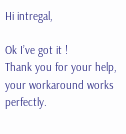Hi intregal,

Ok I’ve got it !
Thank you for your help, your workaround works perfectly.